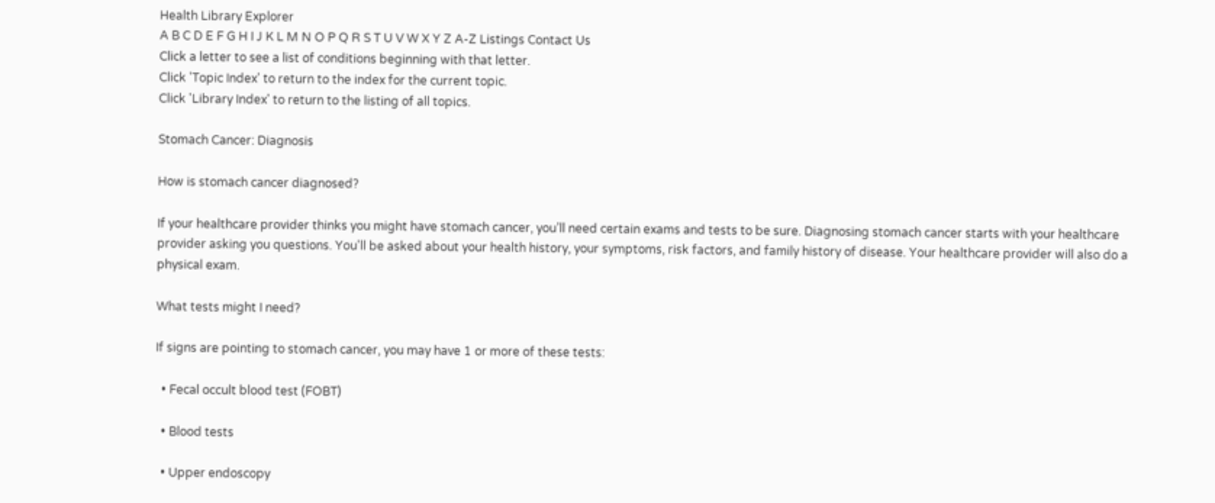Health Library Explorer
A B C D E F G H I J K L M N O P Q R S T U V W X Y Z A-Z Listings Contact Us
Click a letter to see a list of conditions beginning with that letter.
Click 'Topic Index' to return to the index for the current topic.
Click 'Library Index' to return to the listing of all topics.

Stomach Cancer: Diagnosis

How is stomach cancer diagnosed?

If your healthcare provider thinks you might have stomach cancer, you’ll need certain exams and tests to be sure. Diagnosing stomach cancer starts with your healthcare provider asking you questions. You'll be asked about your health history, your symptoms, risk factors, and family history of disease. Your healthcare provider will also do a physical exam.

What tests might I need?

If signs are pointing to stomach cancer, you may have 1 or more of these tests:

  • Fecal occult blood test (FOBT)

  • Blood tests

  • Upper endoscopy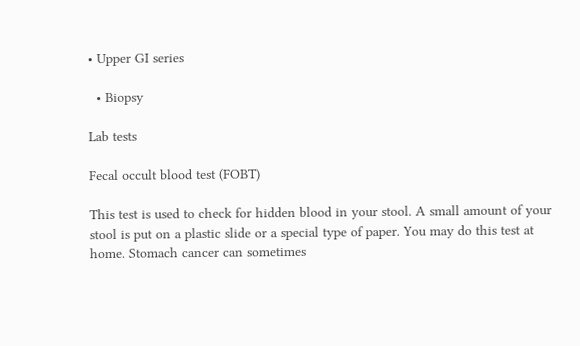• Upper GI series

  • Biopsy

Lab tests

Fecal occult blood test (FOBT)

This test is used to check for hidden blood in your stool. A small amount of your stool is put on a plastic slide or a special type of paper. You may do this test at home. Stomach cancer can sometimes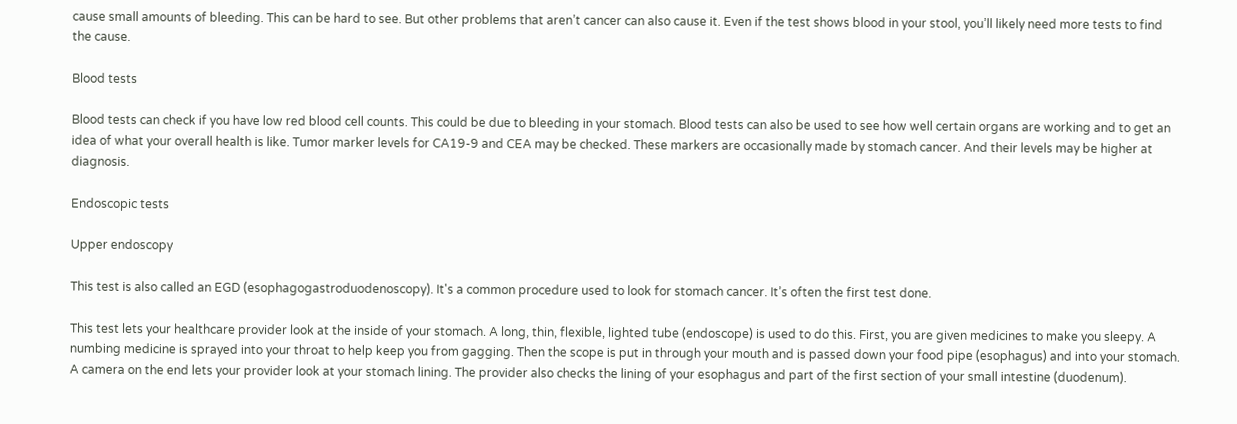cause small amounts of bleeding. This can be hard to see. But other problems that aren’t cancer can also cause it. Even if the test shows blood in your stool, you’ll likely need more tests to find the cause.

Blood tests

Blood tests can check if you have low red blood cell counts. This could be due to bleeding in your stomach. Blood tests can also be used to see how well certain organs are working and to get an idea of what your overall health is like. Tumor marker levels for CA19-9 and CEA may be checked. These markers are occasionally made by stomach cancer. And their levels may be higher at diagnosis.

Endoscopic tests

Upper endoscopy

This test is also called an EGD (esophagogastroduodenoscopy). It's a common procedure used to look for stomach cancer. It’s often the first test done.

This test lets your healthcare provider look at the inside of your stomach. A long, thin, flexible, lighted tube (endoscope) is used to do this. First, you are given medicines to make you sleepy. A numbing medicine is sprayed into your throat to help keep you from gagging. Then the scope is put in through your mouth and is passed down your food pipe (esophagus) and into your stomach. A camera on the end lets your provider look at your stomach lining. The provider also checks the lining of your esophagus and part of the first section of your small intestine (duodenum).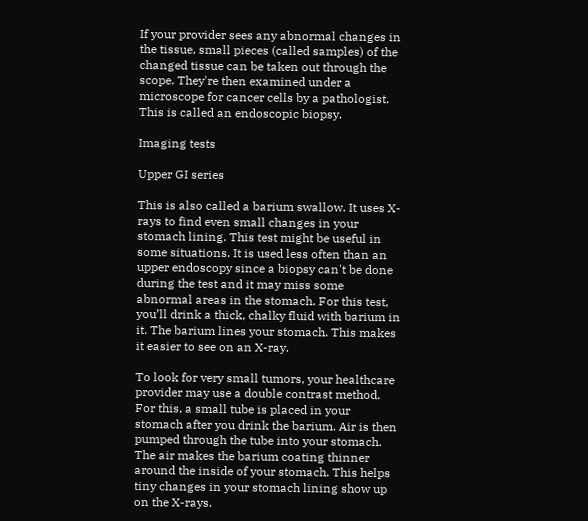If your provider sees any abnormal changes in the tissue, small pieces (called samples) of the changed tissue can be taken out through the scope. They're then examined under a microscope for cancer cells by a pathologist. This is called an endoscopic biopsy.

Imaging tests

Upper GI series

This is also called a barium swallow. It uses X-rays to find even small changes in your stomach lining. This test might be useful in some situations. It is used less often than an upper endoscopy since a biopsy can't be done during the test and it may miss some abnormal areas in the stomach. For this test, you’ll drink a thick, chalky fluid with barium in it. The barium lines your stomach. This makes it easier to see on an X-ray.

To look for very small tumors, your healthcare provider may use a double contrast method. For this, a small tube is placed in your stomach after you drink the barium. Air is then pumped through the tube into your stomach. The air makes the barium coating thinner around the inside of your stomach. This helps tiny changes in your stomach lining show up on the X-rays.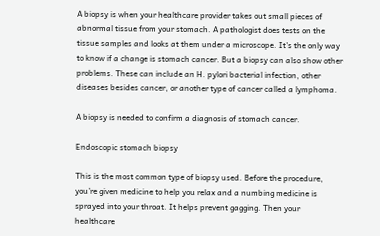A biopsy is when your healthcare provider takes out small pieces of abnormal tissue from your stomach. A pathologist does tests on the tissue samples and looks at them under a microscope. It's the only way to know if a change is stomach cancer. But a biopsy can also show other problems. These can include an H. pylori bacterial infection, other diseases besides cancer, or another type of cancer called a lymphoma.

A biopsy is needed to confirm a diagnosis of stomach cancer.

Endoscopic stomach biopsy

This is the most common type of biopsy used. Before the procedure, you’re given medicine to help you relax and a numbing medicine is sprayed into your throat. It helps prevent gagging. Then your healthcare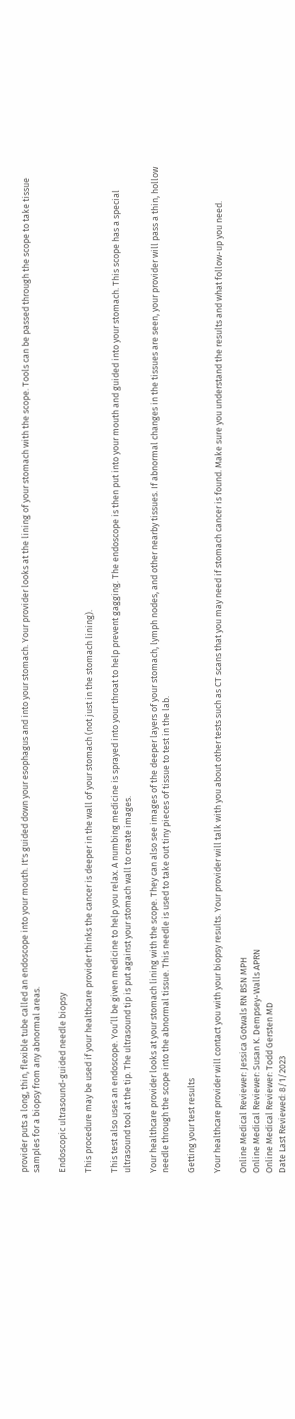provider puts a long, thin, flexible tube called an endoscope into your mouth. It's guided down your esophagus and into your stomach. Your provider looks at the lining of your stomach with the scope. Tools can be passed through the scope to take tissue samples for a biopsy from any abnormal areas.

Endoscopic ultrasound-guided needle biopsy

This procedure may be used if your healthcare provider thinks the cancer is deeper in the wall of your stomach (not just in the stomach lining).

This test also uses an endoscope. You’ll be given medicine to help you relax. A numbing medicine is sprayed into your throat to help prevent gagging. The endoscope is then put into your mouth and guided into your stomach. This scope has a special ultrasound tool at the tip. The ultrasound tip is put against your stomach wall to create images.

Your healthcare provider looks at your stomach lining with the scope. They can also see images of the deeper layers of your stomach, lymph nodes, and other nearby tissues. If abnormal changes in the tissues are seen, your provider will pass a thin, hollow needle through the scope into the abnormal tissue. This needle is used to take out tiny pieces of tissue to test in the lab.

Getting your test results

Your healthcare provider will contact you with your biopsy results. Your provider will talk with you about other tests such as CT scans that you may need if stomach cancer is found. Make sure you understand the results and what follow-up you need.

Online Medical Reviewer: Jessica Gotwals RN BSN MPH
Online Medical Reviewer: Susan K. Dempsey-Walls APRN
Online Medical Reviewer: Todd Gersten MD
Date Last Reviewed: 8/1/2023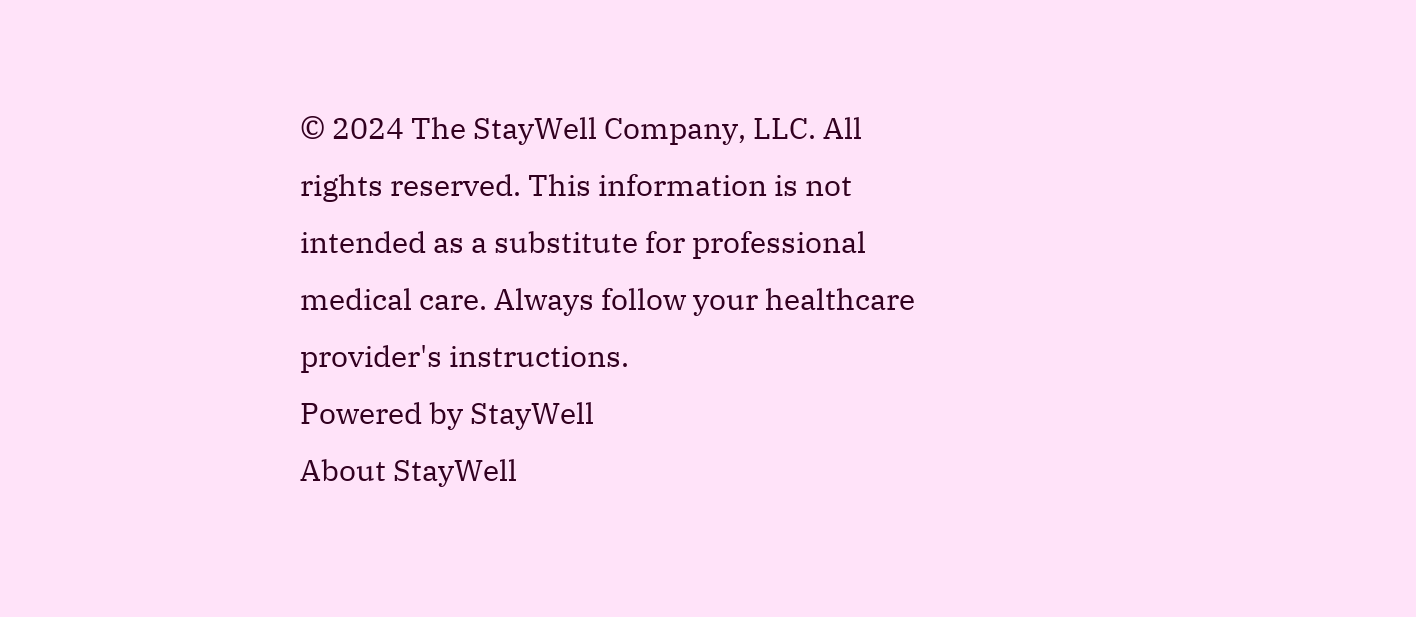© 2024 The StayWell Company, LLC. All rights reserved. This information is not intended as a substitute for professional medical care. Always follow your healthcare provider's instructions.
Powered by StayWell
About StayWell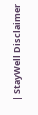| StayWell Disclaimer